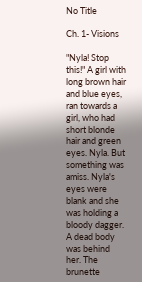No Title

Ch. 1- Visions

"Nyla! Stop this!" A girl with long brown hair and blue eyes, ran towards a girl, who had short blonde hair and green eyes. Nyla. But something was amiss. Nyla's eyes were blank and she was holding a bloody dagger. A dead body was behind her. The brunette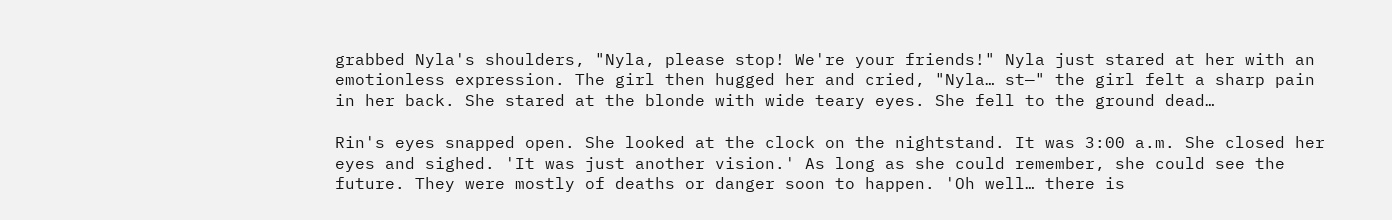grabbed Nyla's shoulders, "Nyla, please stop! We're your friends!" Nyla just stared at her with an emotionless expression. The girl then hugged her and cried, "Nyla… st—" the girl felt a sharp pain in her back. She stared at the blonde with wide teary eyes. She fell to the ground dead…

Rin's eyes snapped open. She looked at the clock on the nightstand. It was 3:00 a.m. She closed her eyes and sighed. 'It was just another vision.' As long as she could remember, she could see the future. They were mostly of deaths or danger soon to happen. 'Oh well… there is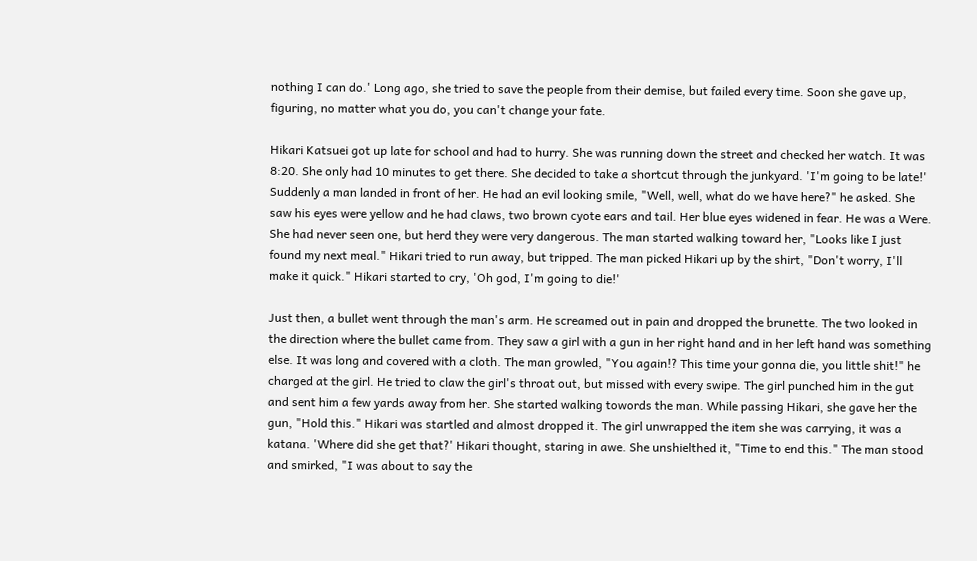nothing I can do.' Long ago, she tried to save the people from their demise, but failed every time. Soon she gave up, figuring, no matter what you do, you can't change your fate.

Hikari Katsuei got up late for school and had to hurry. She was running down the street and checked her watch. It was 8:20. She only had 10 minutes to get there. She decided to take a shortcut through the junkyard. 'I'm going to be late!' Suddenly a man landed in front of her. He had an evil looking smile, "Well, well, what do we have here?" he asked. She saw his eyes were yellow and he had claws, two brown cyote ears and tail. Her blue eyes widened in fear. He was a Were. She had never seen one, but herd they were very dangerous. The man started walking toward her, "Looks like I just found my next meal." Hikari tried to run away, but tripped. The man picked Hikari up by the shirt, "Don't worry, I'll make it quick." Hikari started to cry, 'Oh god, I'm going to die!'

Just then, a bullet went through the man's arm. He screamed out in pain and dropped the brunette. The two looked in the direction where the bullet came from. They saw a girl with a gun in her right hand and in her left hand was something else. It was long and covered with a cloth. The man growled, "You again!? This time your gonna die, you little shit!" he charged at the girl. He tried to claw the girl's throat out, but missed with every swipe. The girl punched him in the gut and sent him a few yards away from her. She started walking towords the man. While passing Hikari, she gave her the gun, "Hold this." Hikari was startled and almost dropped it. The girl unwrapped the item she was carrying, it was a katana. 'Where did she get that?' Hikari thought, staring in awe. She unshielthed it, "Time to end this." The man stood and smirked, "I was about to say the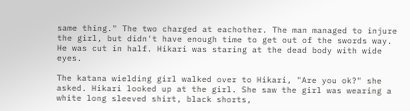same thing." The two charged at eachother. The man managed to injure the girl, but didn't have enough time to get out of the swords way. He was cut in half. Hikari was staring at the dead body with wide eyes.

The katana wielding girl walked over to Hikari, "Are you ok?" she asked. Hikari looked up at the girl. She saw the girl was wearing a white long sleeved shirt, black shorts,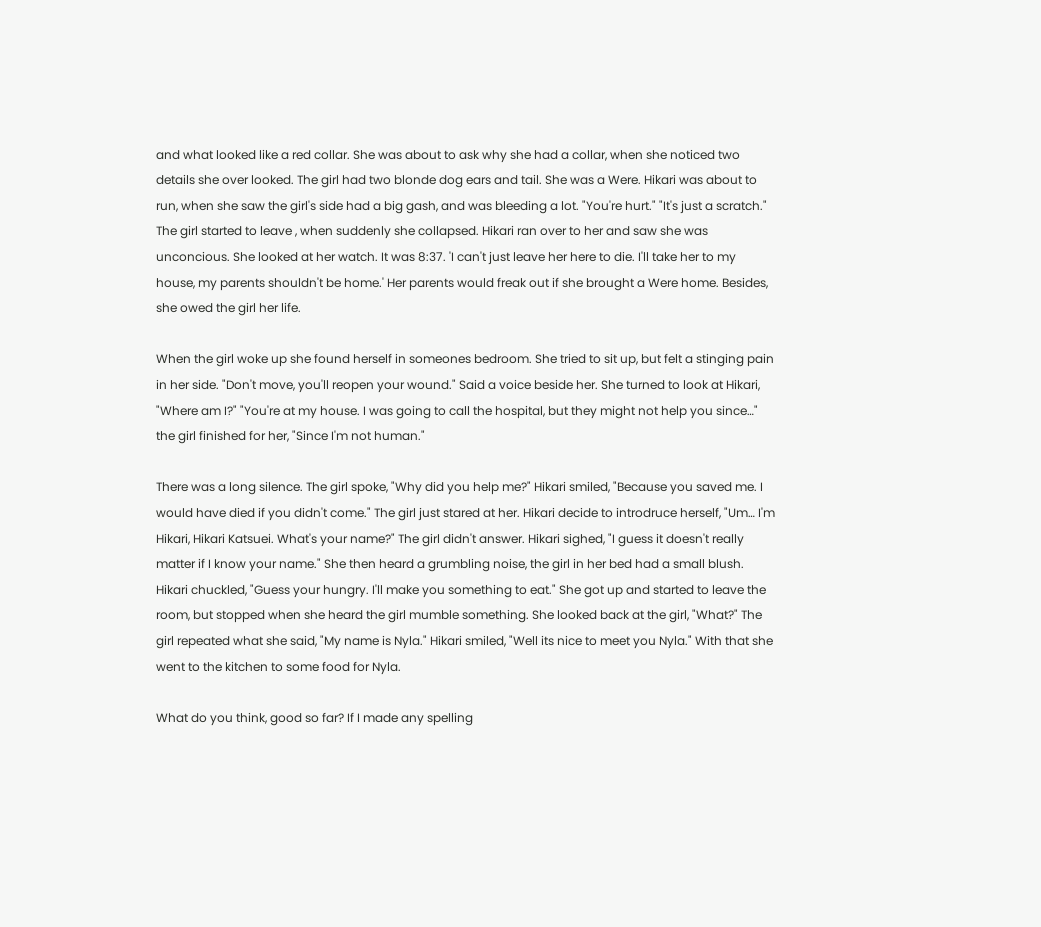and what looked like a red collar. She was about to ask why she had a collar, when she noticed two details she over looked. The girl had two blonde dog ears and tail. She was a Were. Hikari was about to run, when she saw the girl's side had a big gash, and was bleeding a lot. "You're hurt." "It's just a scratch." The girl started to leave , when suddenly she collapsed. Hikari ran over to her and saw she was unconcious. She looked at her watch. It was 8:37. 'I can't just leave her here to die. I'll take her to my house, my parents shouldn't be home.' Her parents would freak out if she brought a Were home. Besides, she owed the girl her life.

When the girl woke up she found herself in someones bedroom. She tried to sit up, but felt a stinging pain in her side. "Don't move, you'll reopen your wound." Said a voice beside her. She turned to look at Hikari, "Where am I?" "You're at my house. I was going to call the hospital, but they might not help you since…" the girl finished for her, "Since I'm not human."

There was a long silence. The girl spoke, "Why did you help me?" Hikari smiled, "Because you saved me. I would have died if you didn't come." The girl just stared at her. Hikari decide to introdruce herself, "Um… I'm Hikari, Hikari Katsuei. What's your name?" The girl didn't answer. Hikari sighed, "I guess it doesn't really matter if I know your name." She then heard a grumbling noise, the girl in her bed had a small blush. Hikari chuckled, "Guess your hungry. I'll make you something to eat." She got up and started to leave the room, but stopped when she heard the girl mumble something. She looked back at the girl, "What?" The girl repeated what she said, "My name is Nyla." Hikari smiled, "Well its nice to meet you Nyla." With that she went to the kitchen to some food for Nyla.

What do you think, good so far? If I made any spelling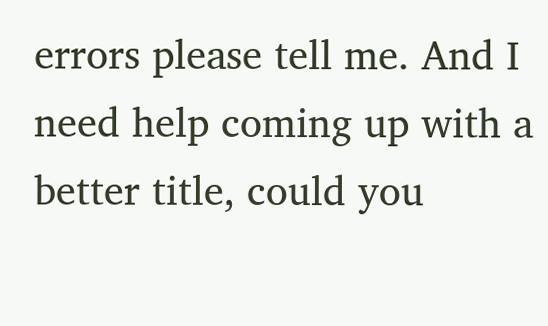errors please tell me. And I need help coming up with a better title, could you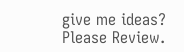give me ideas? Please Review.